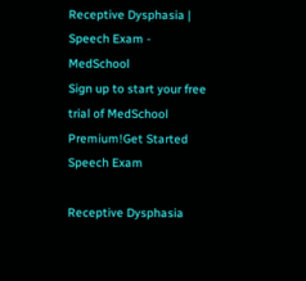Receptive Dysphasia | Speech Exam - MedSchool
Sign up to start your free trial of MedSchool Premium!Get Started
Speech Exam

Receptive Dysphasia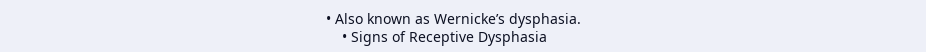• Also known as Wernicke’s dysphasia.
    • Signs of Receptive Dysphasia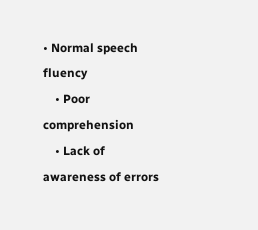• Normal speech fluency
    • Poor comprehension
    • Lack of awareness of errors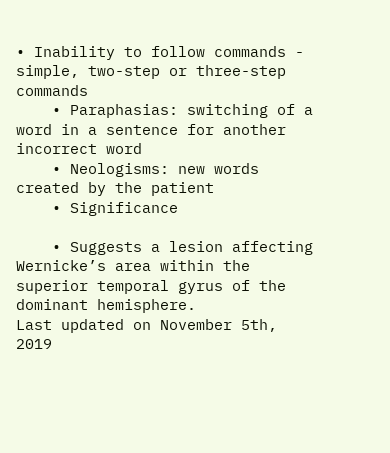• Inability to follow commands - simple, two-step or three-step commands
    • Paraphasias: switching of a word in a sentence for another incorrect word
    • Neologisms: new words created by the patient
    • Significance

    • Suggests a lesion affecting Wernicke’s area within the superior temporal gyrus of the dominant hemisphere.
Last updated on November 5th, 2019